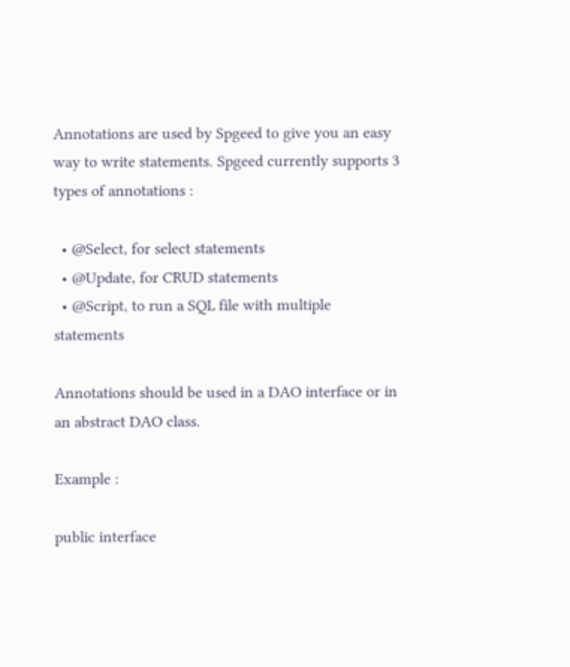Annotations are used by Spgeed to give you an easy way to write statements. Spgeed currently supports 3 types of annotations :

  • @Select, for select statements
  • @Update, for CRUD statements
  • @Script, to run a SQL file with multiple statements

Annotations should be used in a DAO interface or in an abstract DAO class.

Example :

public interface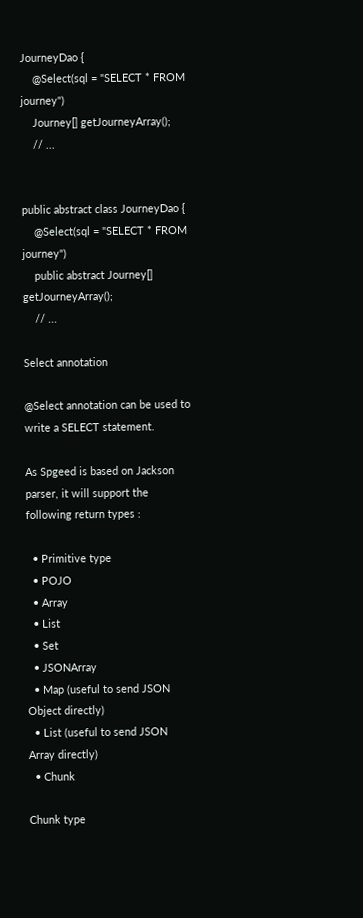JourneyDao {
    @Select(sql = "SELECT * FROM journey")
    Journey[] getJourneyArray();
    // ...


public abstract class JourneyDao {
    @Select(sql = "SELECT * FROM journey")
    public abstract Journey[] getJourneyArray();
    // ...

Select annotation

@Select annotation can be used to write a SELECT statement.

As Spgeed is based on Jackson parser, it will support the following return types :

  • Primitive type
  • POJO
  • Array
  • List
  • Set
  • JSONArray
  • Map (useful to send JSON Object directly)
  • List (useful to send JSON Array directly)
  • Chunk

Chunk type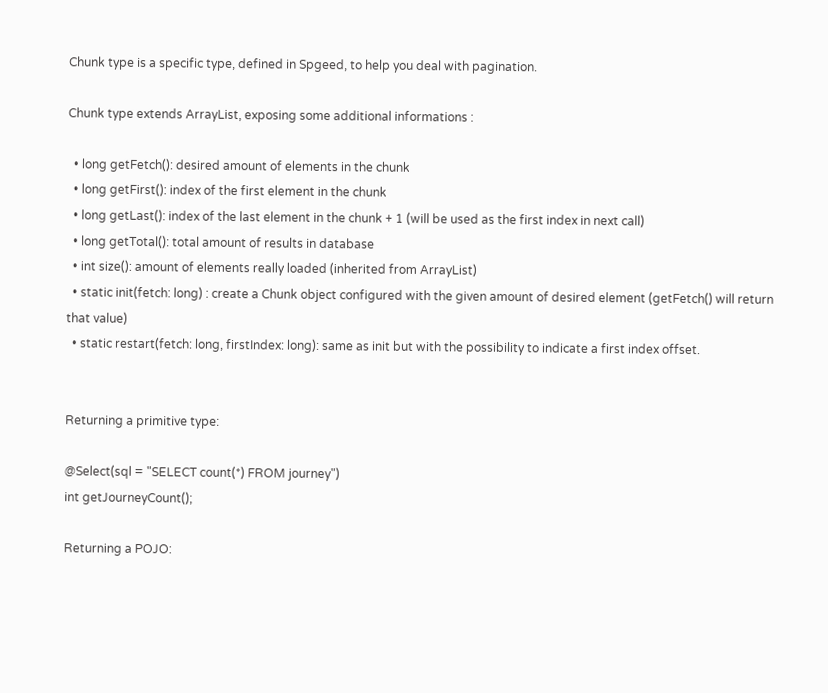Chunk type is a specific type, defined in Spgeed, to help you deal with pagination.

Chunk type extends ArrayList, exposing some additional informations :

  • long getFetch(): desired amount of elements in the chunk
  • long getFirst(): index of the first element in the chunk
  • long getLast(): index of the last element in the chunk + 1 (will be used as the first index in next call)
  • long getTotal(): total amount of results in database
  • int size(): amount of elements really loaded (inherited from ArrayList)
  • static init(fetch: long) : create a Chunk object configured with the given amount of desired element (getFetch() will return that value)
  • static restart(fetch: long, firstIndex: long): same as init but with the possibility to indicate a first index offset.


Returning a primitive type:

@Select(sql = "SELECT count(*) FROM journey")
int getJourneyCount();

Returning a POJO: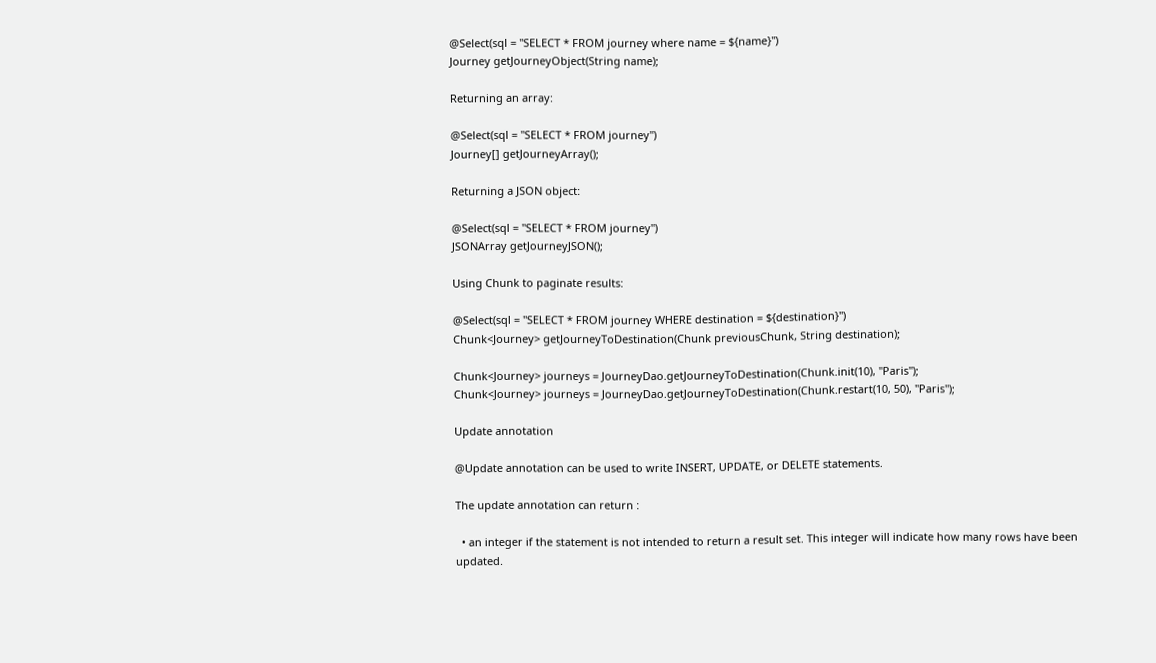@Select(sql = "SELECT * FROM journey where name = ${name}")
Journey getJourneyObject(String name);

Returning an array:

@Select(sql = "SELECT * FROM journey")
Journey[] getJourneyArray();

Returning a JSON object:

@Select(sql = "SELECT * FROM journey")
JSONArray getJourneyJSON();

Using Chunk to paginate results:

@Select(sql = "SELECT * FROM journey WHERE destination = ${destination}")
Chunk<Journey> getJourneyToDestination(Chunk previousChunk, String destination);

Chunk<Journey> journeys = JourneyDao.getJourneyToDestination(Chunk.init(10), "Paris");
Chunk<Journey> journeys = JourneyDao.getJourneyToDestination(Chunk.restart(10, 50), "Paris");

Update annotation

@Update annotation can be used to write INSERT, UPDATE, or DELETE statements.

The update annotation can return :

  • an integer if the statement is not intended to return a result set. This integer will indicate how many rows have been updated.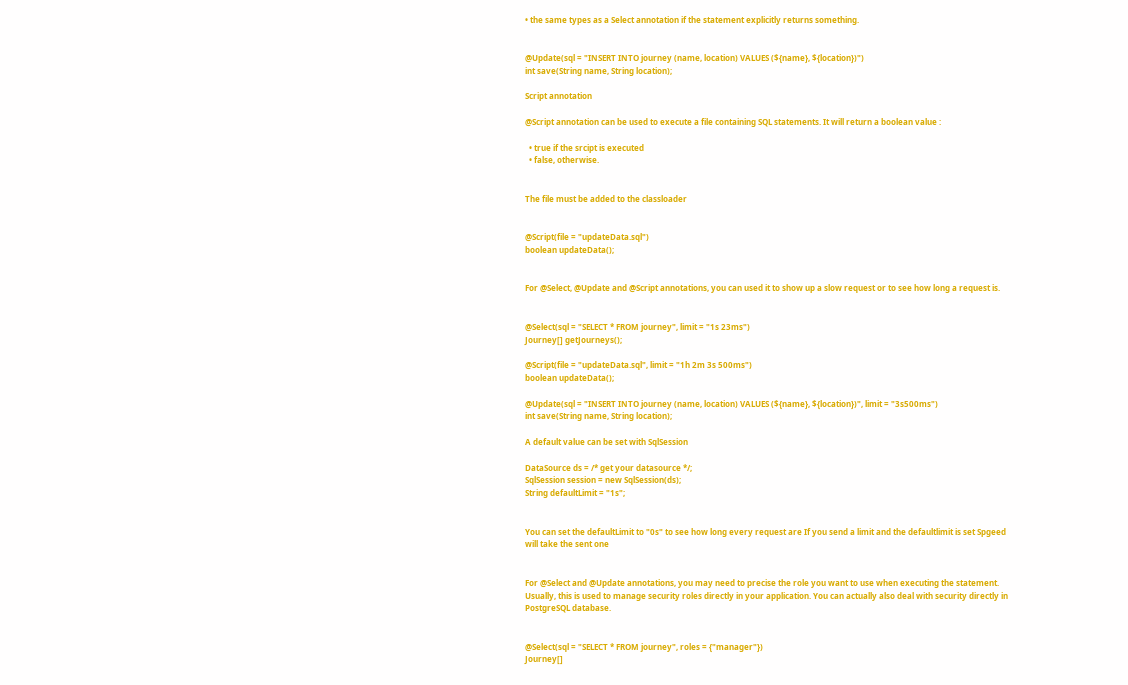• the same types as a Select annotation if the statement explicitly returns something.


@Update(sql = "INSERT INTO journey (name, location) VALUES (${name}, ${location})")
int save(String name, String location);

Script annotation

@Script annotation can be used to execute a file containing SQL statements. It will return a boolean value :

  • true if the srcipt is executed
  • false, otherwise.


The file must be added to the classloader


@Script(file = "updateData.sql")
boolean updateData();


For @Select, @Update and @Script annotations, you can used it to show up a slow request or to see how long a request is.


@Select(sql = "SELECT * FROM journey", limit = "1s 23ms")
Journey[] getJourneys();

@Script(file = "updateData.sql", limit = "1h 2m 3s 500ms")
boolean updateData();

@Update(sql = "INSERT INTO journey (name, location) VALUES (${name}, ${location})", limit = "3s500ms")
int save(String name, String location);

A default value can be set with SqlSession

DataSource ds = /* get your datasource */;
SqlSession session = new SqlSession(ds);
String defaultLimit = "1s";


You can set the defaultLimit to "0s" to see how long every request are If you send a limit and the defaultlimit is set Spgeed will take the sent one


For @Select and @Update annotations, you may need to precise the role you want to use when executing the statement. Usually, this is used to manage security roles directly in your application. You can actually also deal with security directly in PostgreSQL database.


@Select(sql = "SELECT * FROM journey", roles = {"manager"})
Journey[]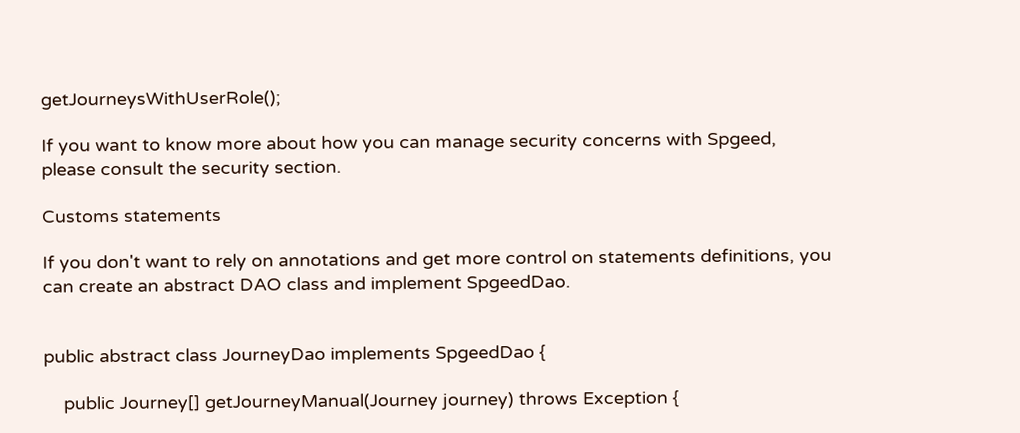getJourneysWithUserRole();

If you want to know more about how you can manage security concerns with Spgeed, please consult the security section.

Customs statements

If you don't want to rely on annotations and get more control on statements definitions, you can create an abstract DAO class and implement SpgeedDao.


public abstract class JourneyDao implements SpgeedDao {

    public Journey[] getJourneyManual(Journey journey) throws Exception {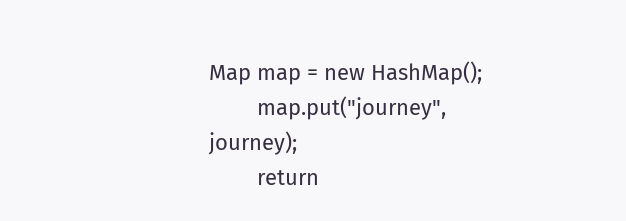Map map = new HashMap();
        map.put("journey", journey);
        return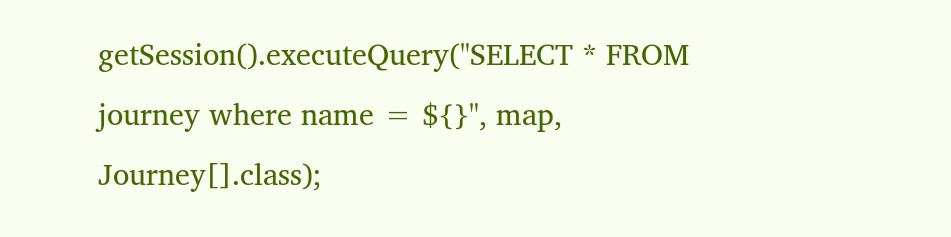getSession().executeQuery("SELECT * FROM journey where name = ${}", map, Journey[].class);